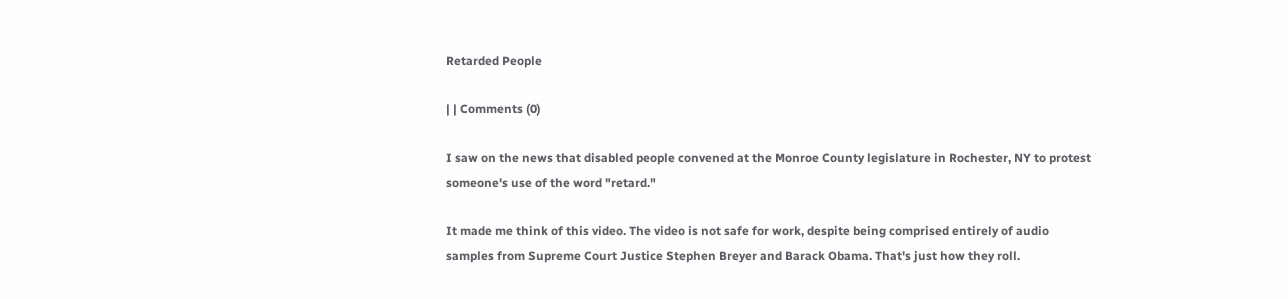Retarded People

| | Comments (0)

I saw on the news that disabled people convened at the Monroe County legislature in Rochester, NY to protest someone's use of the word "retard."

It made me think of this video. The video is not safe for work, despite being comprised entirely of audio samples from Supreme Court Justice Stephen Breyer and Barack Obama. That's just how they roll.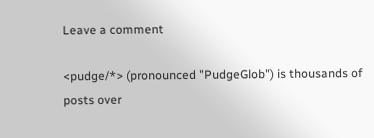Leave a comment

<pudge/*> (pronounced "PudgeGlob") is thousands of posts over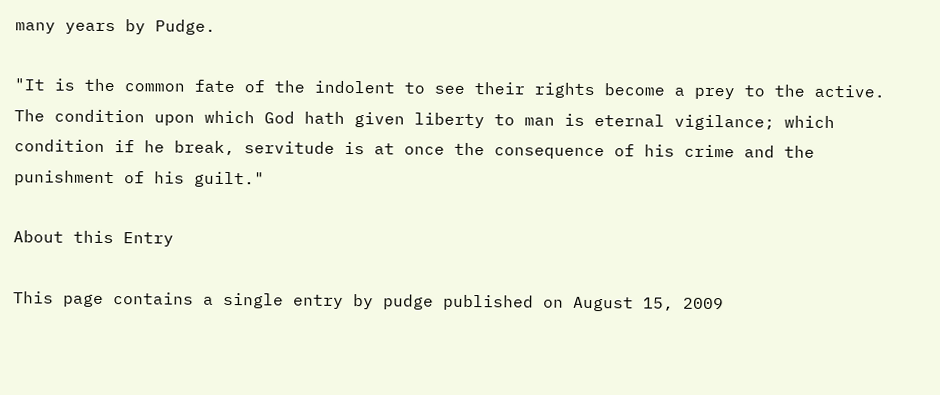many years by Pudge.

"It is the common fate of the indolent to see their rights become a prey to the active. The condition upon which God hath given liberty to man is eternal vigilance; which condition if he break, servitude is at once the consequence of his crime and the punishment of his guilt."

About this Entry

This page contains a single entry by pudge published on August 15, 2009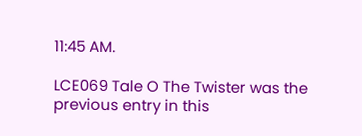11:45 AM.

LCE069 Tale O The Twister was the previous entry in this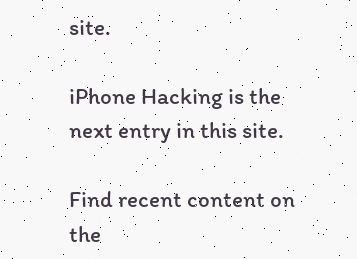site.

iPhone Hacking is the next entry in this site.

Find recent content on the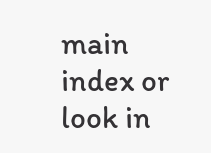main index or look in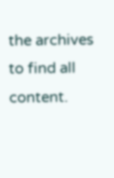the archives to find all content.